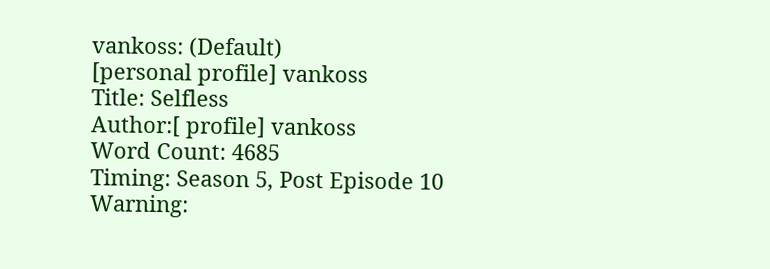vankoss: (Default)
[personal profile] vankoss
Title: Selfless
Author:[ profile] vankoss
Word Count: 4685
Timing: Season 5, Post Episode 10
Warning: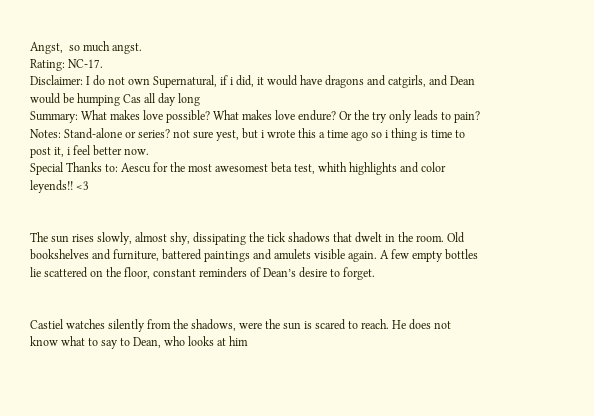Angst,  so much angst.
Rating: NC-17.
Disclaimer: I do not own Supernatural, if i did, it would have dragons and catgirls, and Dean would be humping Cas all day long
Summary: What makes love possible? What makes love endure? Or the try only leads to pain?
Notes: Stand-alone or series? not sure yest, but i wrote this a time ago so i thing is time to post it, i feel better now.
Special Thanks to: Aescu for the most awesomest beta test, whith highlights and color leyends!! <3


The sun rises slowly, almost shy, dissipating the tick shadows that dwelt in the room. Old bookshelves and furniture, battered paintings and amulets visible again. A few empty bottles lie scattered on the floor, constant reminders of Dean’s desire to forget.


Castiel watches silently from the shadows, were the sun is scared to reach. He does not know what to say to Dean, who looks at him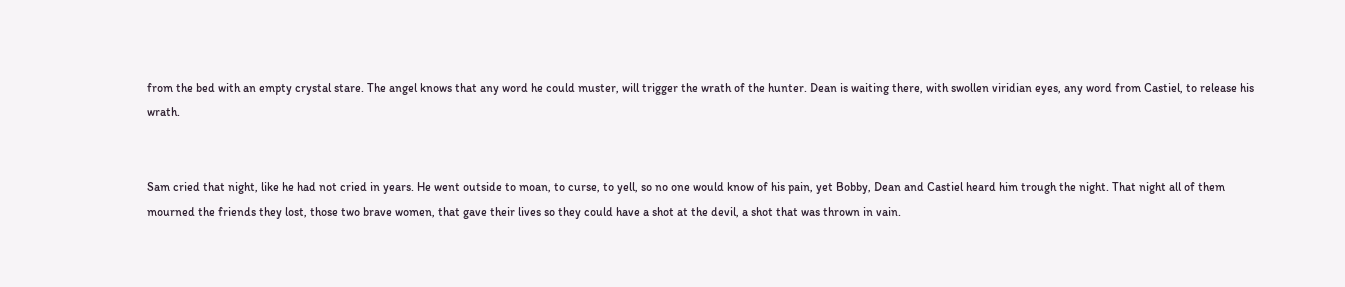from the bed with an empty crystal stare. The angel knows that any word he could muster, will trigger the wrath of the hunter. Dean is waiting there, with swollen viridian eyes, any word from Castiel, to release his wrath.


Sam cried that night, like he had not cried in years. He went outside to moan, to curse, to yell, so no one would know of his pain, yet Bobby, Dean and Castiel heard him trough the night. That night all of them mourned the friends they lost, those two brave women, that gave their lives so they could have a shot at the devil, a shot that was thrown in vain.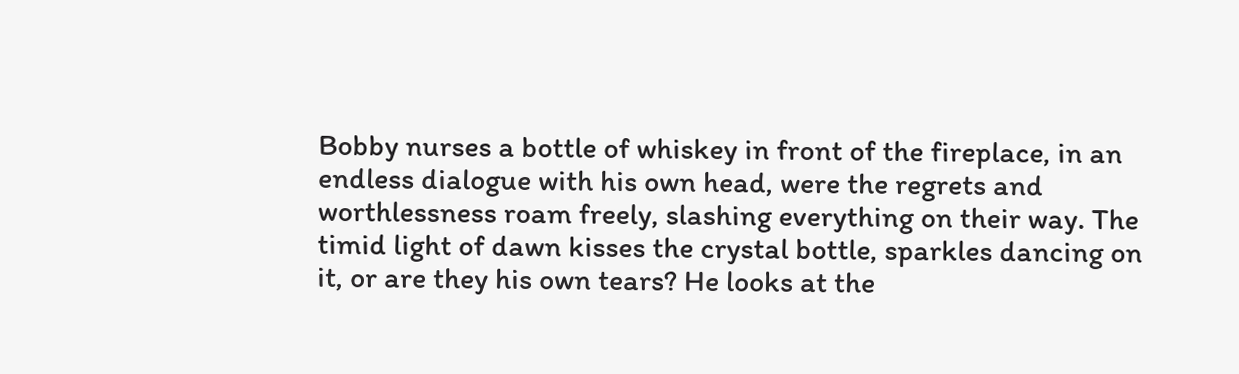Bobby nurses a bottle of whiskey in front of the fireplace, in an endless dialogue with his own head, were the regrets and worthlessness roam freely, slashing everything on their way. The timid light of dawn kisses the crystal bottle, sparkles dancing on it, or are they his own tears? He looks at the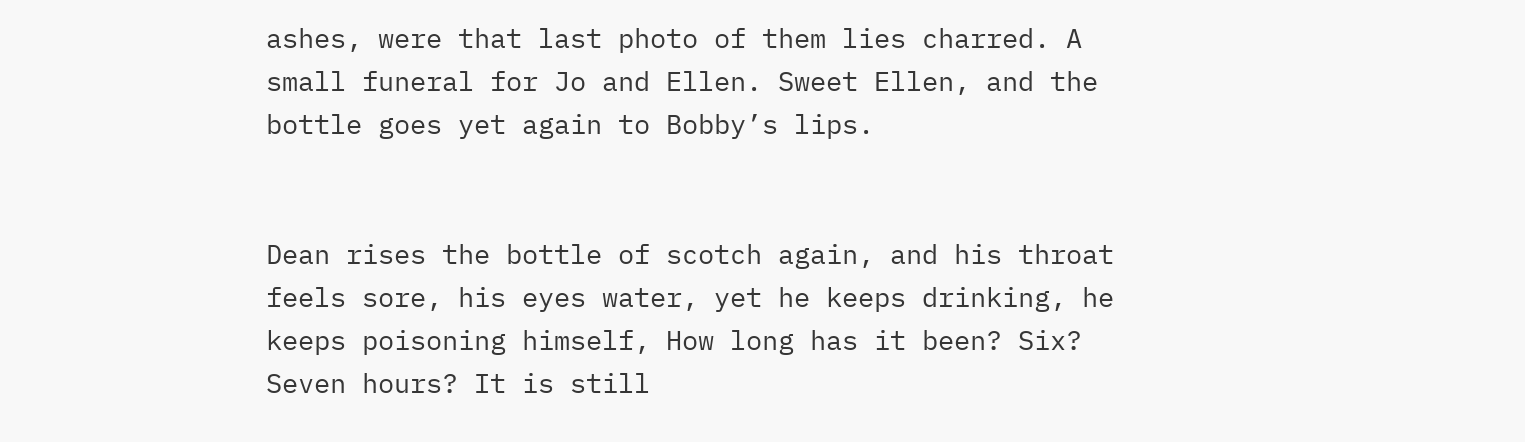ashes, were that last photo of them lies charred. A small funeral for Jo and Ellen. Sweet Ellen, and the bottle goes yet again to Bobby’s lips.


Dean rises the bottle of scotch again, and his throat feels sore, his eyes water, yet he keeps drinking, he keeps poisoning himself, How long has it been? Six? Seven hours? It is still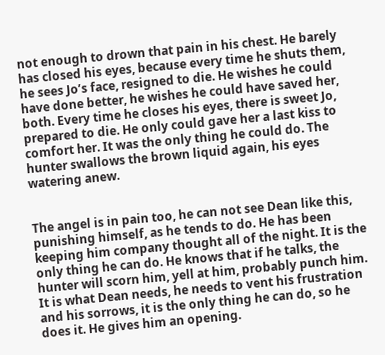not enough to drown that pain in his chest. He barely has closed his eyes, because every time he shuts them, he sees Jo’s face, resigned to die. He wishes he could have done better, he wishes he could have saved her, both. Every time he closes his eyes, there is sweet Jo, prepared to die. He only could gave her a last kiss to comfort her. It was the only thing he could do. The hunter swallows the brown liquid again, his eyes watering anew.


The angel is in pain too, he can not see Dean like this, punishing himself, as he tends to do. He has been keeping him company thought all of the night. It is the only thing he can do. He knows that if he talks, the hunter will scorn him, yell at him, probably punch him. It is what Dean needs, he needs to vent his frustration and his sorrows, it is the only thing he can do, so he does it. He gives him an opening.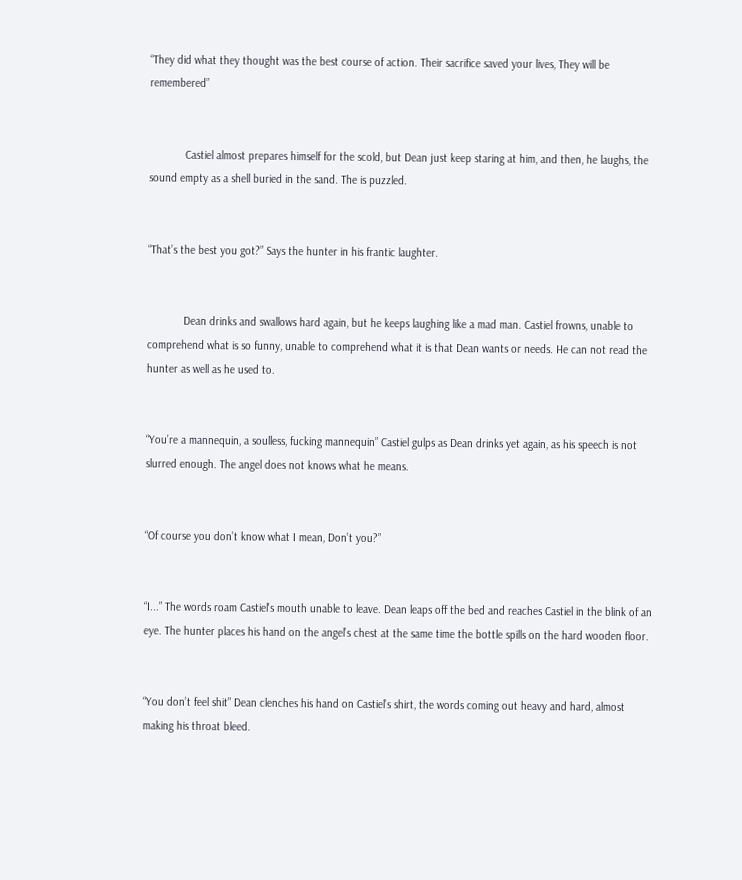“They did what they thought was the best course of action. Their sacrifice saved your lives, They will be remembered”


            Castiel almost prepares himself for the scold, but Dean just keep staring at him, and then, he laughs, the sound empty as a shell buried in the sand. The is puzzled.


“That’s the best you got?” Says the hunter in his frantic laughter.


            Dean drinks and swallows hard again, but he keeps laughing like a mad man. Castiel frowns, unable to comprehend what is so funny, unable to comprehend what it is that Dean wants or needs. He can not read the hunter as well as he used to.


“You’re a mannequin, a soulless, fucking mannequin” Castiel gulps as Dean drinks yet again, as his speech is not slurred enough. The angel does not knows what he means.


“Of course you don’t know what I mean, Don’t you?”


“I...” The words roam Castiel's mouth unable to leave. Dean leaps off the bed and reaches Castiel in the blink of an eye. The hunter places his hand on the angel’s chest at the same time the bottle spills on the hard wooden floor.


“You don’t feel shit” Dean clenches his hand on Castiel’s shirt, the words coming out heavy and hard, almost making his throat bleed.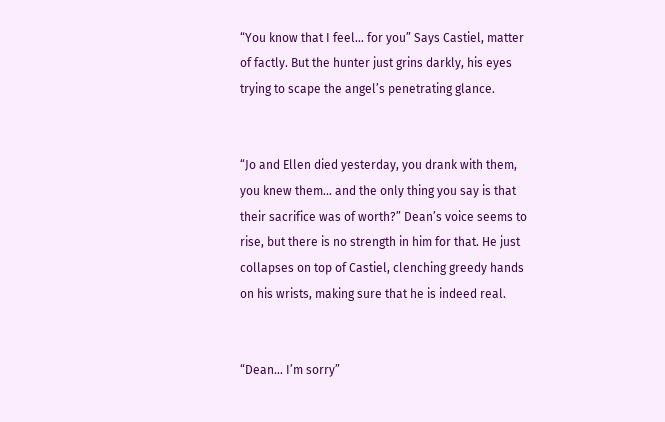“You know that I feel... for you” Says Castiel, matter of factly. But the hunter just grins darkly, his eyes trying to scape the angel’s penetrating glance.


“Jo and Ellen died yesterday, you drank with them, you knew them... and the only thing you say is that their sacrifice was of worth?” Dean’s voice seems to rise, but there is no strength in him for that. He just collapses on top of Castiel, clenching greedy hands on his wrists, making sure that he is indeed real.


“Dean... I’m sorry”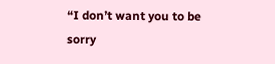“I don’t want you to be sorry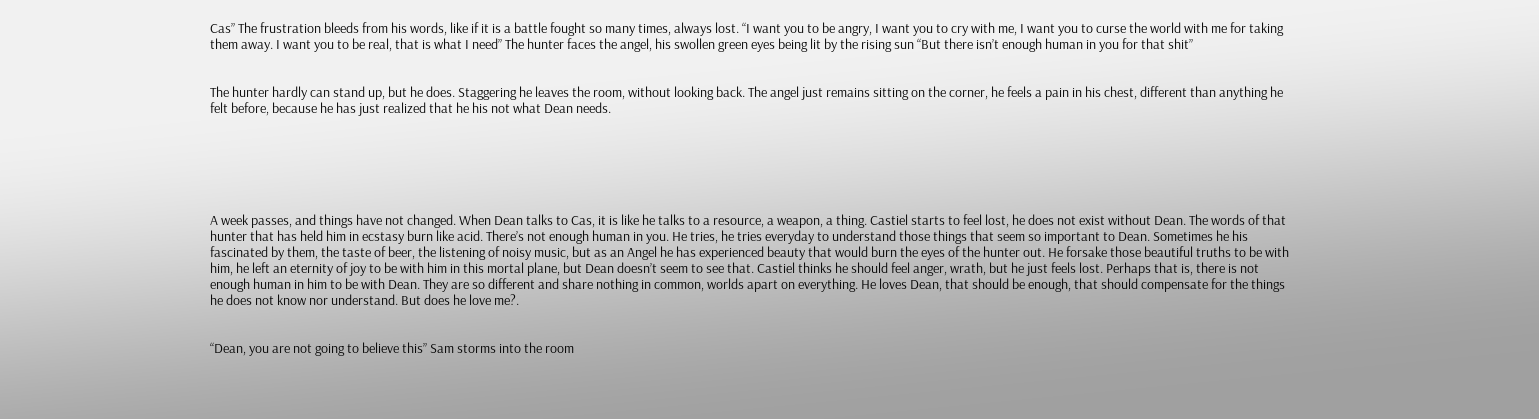Cas” The frustration bleeds from his words, like if it is a battle fought so many times, always lost. “I want you to be angry, I want you to cry with me, I want you to curse the world with me for taking them away. I want you to be real, that is what I need” The hunter faces the angel, his swollen green eyes being lit by the rising sun “But there isn’t enough human in you for that shit”


The hunter hardly can stand up, but he does. Staggering he leaves the room, without looking back. The angel just remains sitting on the corner, he feels a pain in his chest, different than anything he felt before, because he has just realized that he his not what Dean needs.






A week passes, and things have not changed. When Dean talks to Cas, it is like he talks to a resource, a weapon, a thing. Castiel starts to feel lost, he does not exist without Dean. The words of that hunter that has held him in ecstasy burn like acid. There’s not enough human in you. He tries, he tries everyday to understand those things that seem so important to Dean. Sometimes he his fascinated by them, the taste of beer, the listening of noisy music, but as an Angel he has experienced beauty that would burn the eyes of the hunter out. He forsake those beautiful truths to be with him, he left an eternity of joy to be with him in this mortal plane, but Dean doesn’t seem to see that. Castiel thinks he should feel anger, wrath, but he just feels lost. Perhaps that is, there is not enough human in him to be with Dean. They are so different and share nothing in common, worlds apart on everything. He loves Dean, that should be enough, that should compensate for the things he does not know nor understand. But does he love me?.


“Dean, you are not going to believe this” Sam storms into the room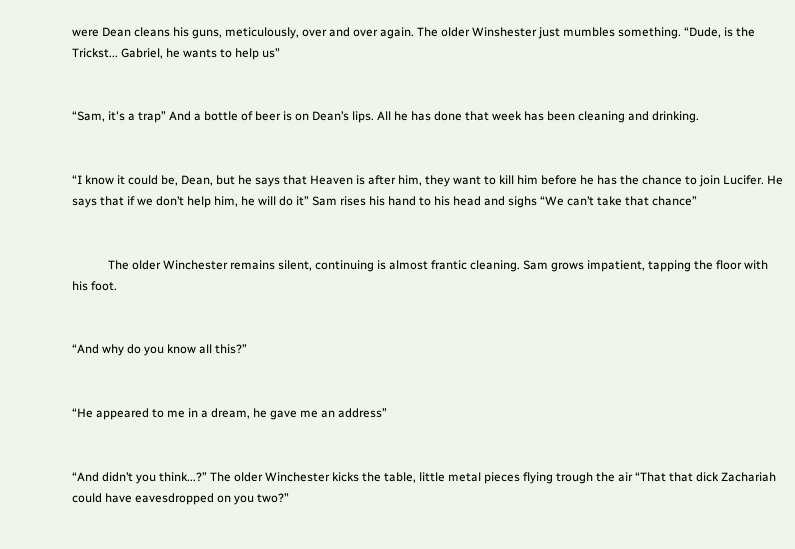were Dean cleans his guns, meticulously, over and over again. The older Winshester just mumbles something. “Dude, is the Trickst... Gabriel, he wants to help us”


“Sam, it's a trap” And a bottle of beer is on Dean’s lips. All he has done that week has been cleaning and drinking.


“I know it could be, Dean, but he says that Heaven is after him, they want to kill him before he has the chance to join Lucifer. He says that if we don’t help him, he will do it” Sam rises his hand to his head and sighs “We can’t take that chance”


            The older Winchester remains silent, continuing is almost frantic cleaning. Sam grows impatient, tapping the floor with his foot.


“And why do you know all this?”


“He appeared to me in a dream, he gave me an address”


“And didn’t you think...?” The older Winchester kicks the table, little metal pieces flying trough the air “That that dick Zachariah could have eavesdropped on you two?”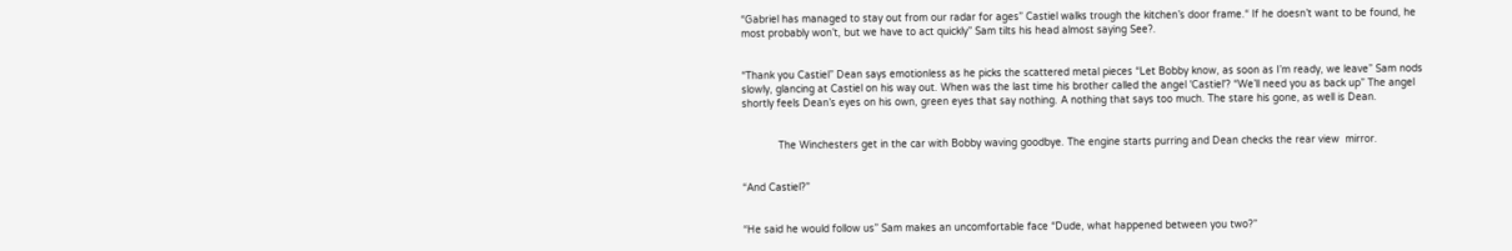“Gabriel has managed to stay out from our radar for ages” Castiel walks trough the kitchen’s door frame.“ If he doesn’t want to be found, he most probably won’t, but we have to act quickly” Sam tilts his head almost saying See?.


“Thank you Castiel” Dean says emotionless as he picks the scattered metal pieces “Let Bobby know, as soon as I’m ready, we leave” Sam nods slowly, glancing at Castiel on his way out. When was the last time his brother called the angel 'Castiel'? “We’ll need you as back up” The angel shortly feels Dean’s eyes on his own, green eyes that say nothing. A nothing that says too much. The stare his gone, as well is Dean.


            The Winchesters get in the car with Bobby waving goodbye. The engine starts purring and Dean checks the rear view  mirror.


“And Castiel?”


“He said he would follow us” Sam makes an uncomfortable face “Dude, what happened between you two?”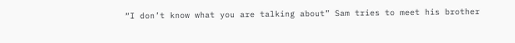“I don’t know what you are talking about” Sam tries to meet his brother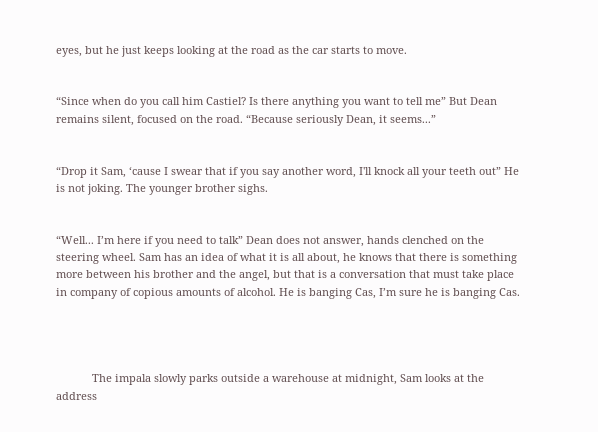eyes, but he just keeps looking at the road as the car starts to move.


“Since when do you call him Castiel? Is there anything you want to tell me” But Dean remains silent, focused on the road. “Because seriously Dean, it seems...”


“Drop it Sam, ‘cause I swear that if you say another word, I'll knock all your teeth out” He is not joking. The younger brother sighs.


“Well... I’m here if you need to talk” Dean does not answer, hands clenched on the steering wheel. Sam has an idea of what it is all about, he knows that there is something more between his brother and the angel, but that is a conversation that must take place in company of copious amounts of alcohol. He is banging Cas, I’m sure he is banging Cas.




            The impala slowly parks outside a warehouse at midnight, Sam looks at the address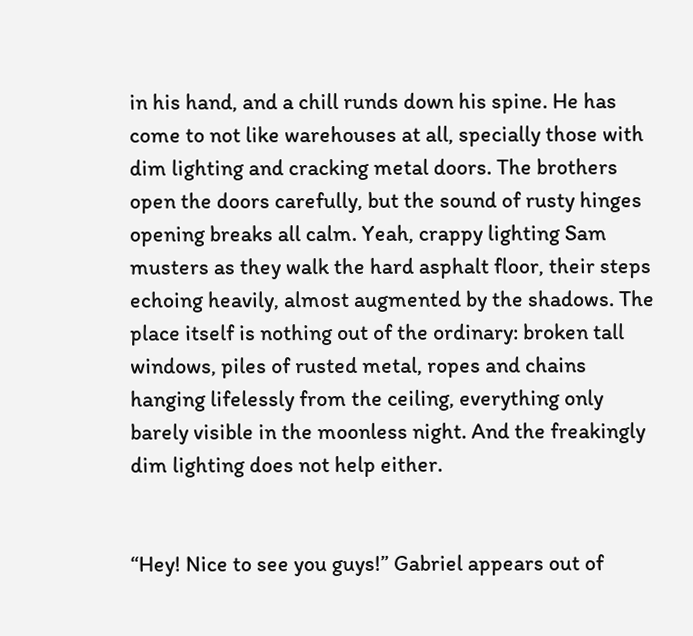in his hand, and a chill runds down his spine. He has come to not like warehouses at all, specially those with dim lighting and cracking metal doors. The brothers open the doors carefully, but the sound of rusty hinges opening breaks all calm. Yeah, crappy lighting Sam musters as they walk the hard asphalt floor, their steps echoing heavily, almost augmented by the shadows. The place itself is nothing out of the ordinary: broken tall windows, piles of rusted metal, ropes and chains hanging lifelessly from the ceiling, everything only barely visible in the moonless night. And the freakingly dim lighting does not help either.


“Hey! Nice to see you guys!” Gabriel appears out of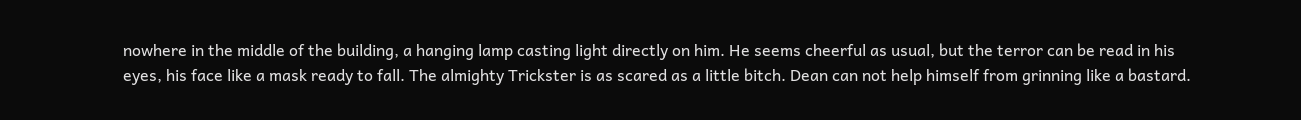nowhere in the middle of the building, a hanging lamp casting light directly on him. He seems cheerful as usual, but the terror can be read in his eyes, his face like a mask ready to fall. The almighty Trickster is as scared as a little bitch. Dean can not help himself from grinning like a bastard.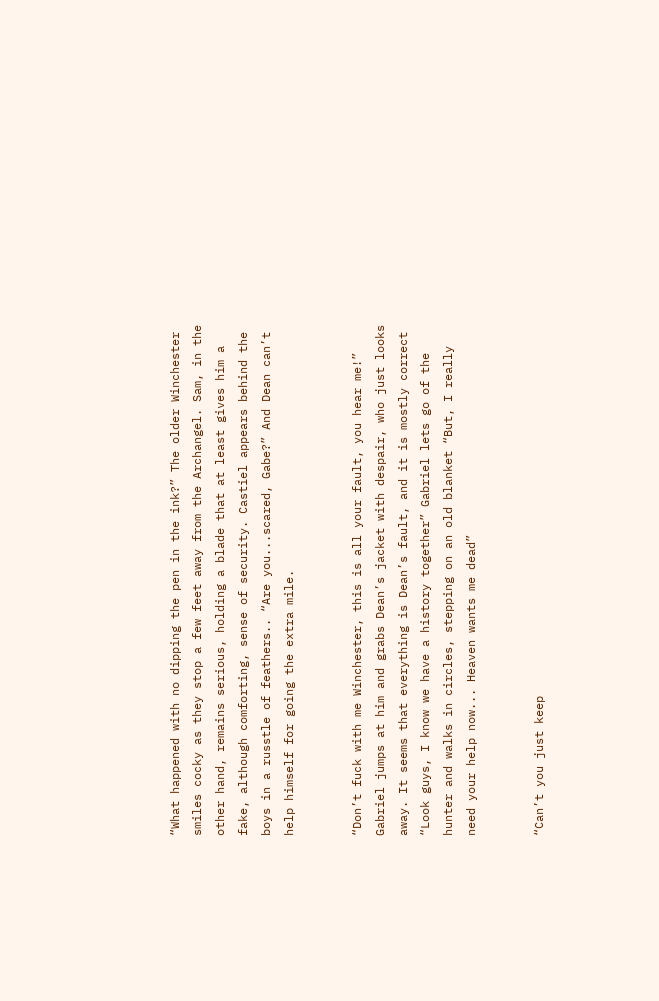“What happened with no dipping the pen in the ink?” The older Winchester smiles cocky as they stop a few feet away from the Archangel. Sam, in the other hand, remains serious, holding a blade that at least gives him a fake, although comforting, sense of security. Castiel appears behind the boys in a russtle of feathers.. “Are you...scared, Gabe?” And Dean can’t help himself for going the extra mile.


“Don’t fuck with me Winchester, this is all your fault, you hear me!” Gabriel jumps at him and grabs Dean’s jacket with despair, who just looks away. It seems that everything is Dean’s fault, and it is mostly correct “Look guys, I know we have a history together” Gabriel lets go of the hunter and walks in circles, stepping on an old blanket “But, I really need your help now... Heaven wants me dead”


“Can’t you just keep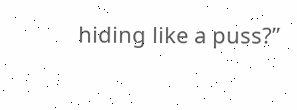hiding like a puss?”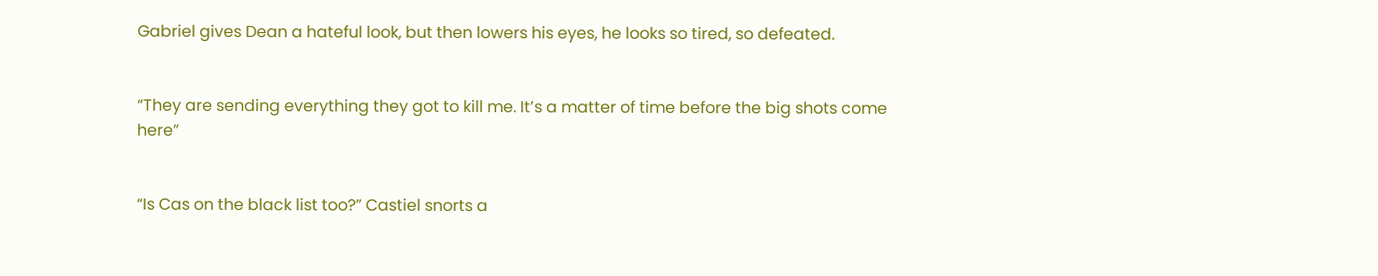Gabriel gives Dean a hateful look, but then lowers his eyes, he looks so tired, so defeated.


“They are sending everything they got to kill me. It’s a matter of time before the big shots come here”


“Is Cas on the black list too?” Castiel snorts a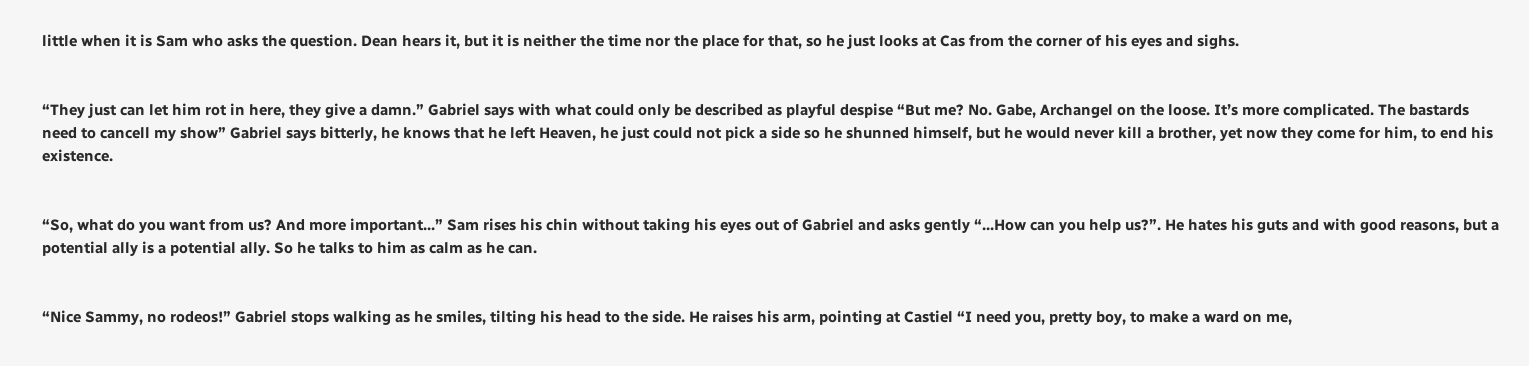little when it is Sam who asks the question. Dean hears it, but it is neither the time nor the place for that, so he just looks at Cas from the corner of his eyes and sighs.


“They just can let him rot in here, they give a damn.” Gabriel says with what could only be described as playful despise “But me? No. Gabe, Archangel on the loose. It’s more complicated. The bastards need to cancell my show” Gabriel says bitterly, he knows that he left Heaven, he just could not pick a side so he shunned himself, but he would never kill a brother, yet now they come for him, to end his existence.


“So, what do you want from us? And more important...” Sam rises his chin without taking his eyes out of Gabriel and asks gently “...How can you help us?”. He hates his guts and with good reasons, but a potential ally is a potential ally. So he talks to him as calm as he can.


“Nice Sammy, no rodeos!” Gabriel stops walking as he smiles, tilting his head to the side. He raises his arm, pointing at Castiel “I need you, pretty boy, to make a ward on me,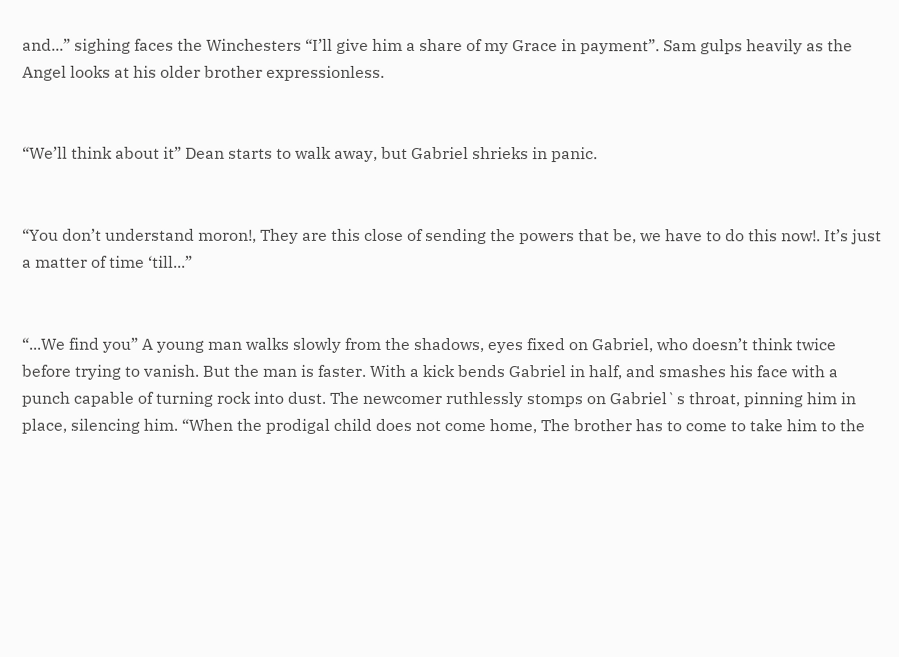and...” sighing faces the Winchesters “I’ll give him a share of my Grace in payment”. Sam gulps heavily as the Angel looks at his older brother expressionless.


“We’ll think about it” Dean starts to walk away, but Gabriel shrieks in panic.


“You don’t understand moron!, They are this close of sending the powers that be, we have to do this now!. It’s just a matter of time ‘till...”


“...We find you” A young man walks slowly from the shadows, eyes fixed on Gabriel, who doesn’t think twice before trying to vanish. But the man is faster. With a kick bends Gabriel in half, and smashes his face with a punch capable of turning rock into dust. The newcomer ruthlessly stomps on Gabriel`s throat, pinning him in place, silencing him. “When the prodigal child does not come home, The brother has to come to take him to the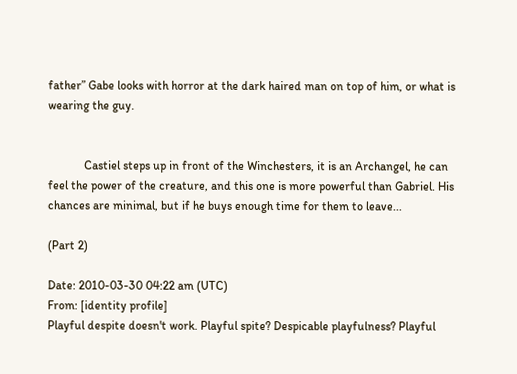father” Gabe looks with horror at the dark haired man on top of him, or what is wearing the guy.


            Castiel steps up in front of the Winchesters, it is an Archangel, he can feel the power of the creature, and this one is more powerful than Gabriel. His chances are minimal, but if he buys enough time for them to leave...

(Part 2)

Date: 2010-03-30 04:22 am (UTC)
From: [identity profile]
Playful despite doesn't work. Playful spite? Despicable playfulness? Playful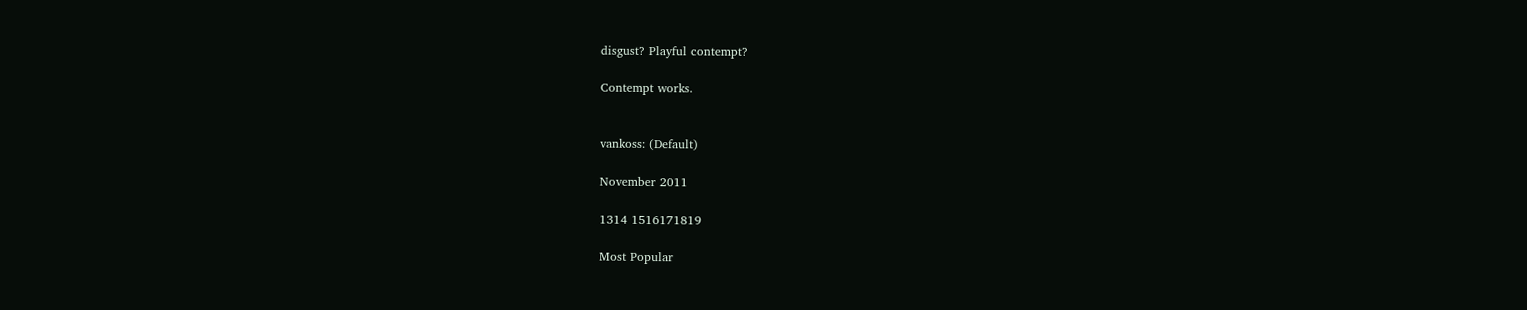disgust? Playful contempt?

Contempt works.


vankoss: (Default)

November 2011

1314 1516171819

Most Popular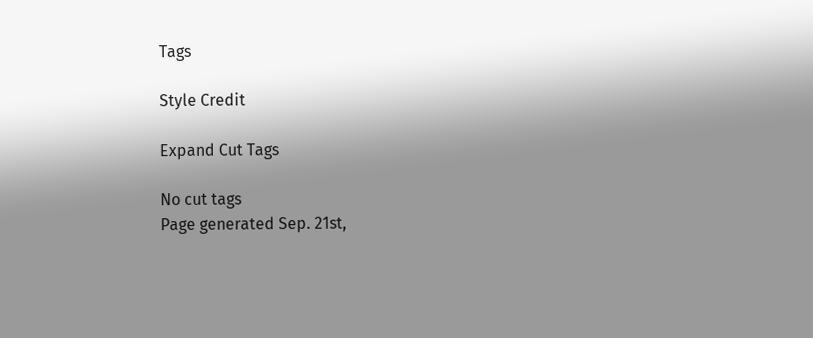Tags

Style Credit

Expand Cut Tags

No cut tags
Page generated Sep. 21st,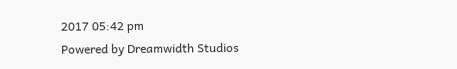2017 05:42 pm
Powered by Dreamwidth Studios